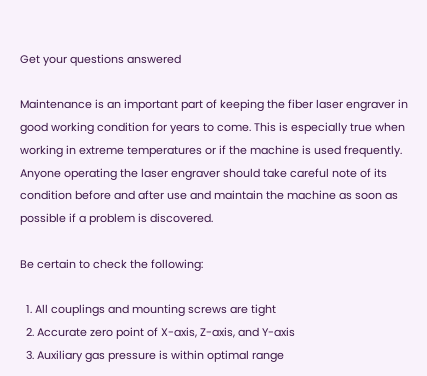Get your questions answered

Maintenance is an important part of keeping the fiber laser engraver in good working condition for years to come. This is especially true when working in extreme temperatures or if the machine is used frequently. Anyone operating the laser engraver should take careful note of its condition before and after use and maintain the machine as soon as possible if a problem is discovered.

Be certain to check the following:

  1. All couplings and mounting screws are tight
  2. Accurate zero point of X-axis, Z-axis, and Y-axis
  3. Auxiliary gas pressure is within optimal range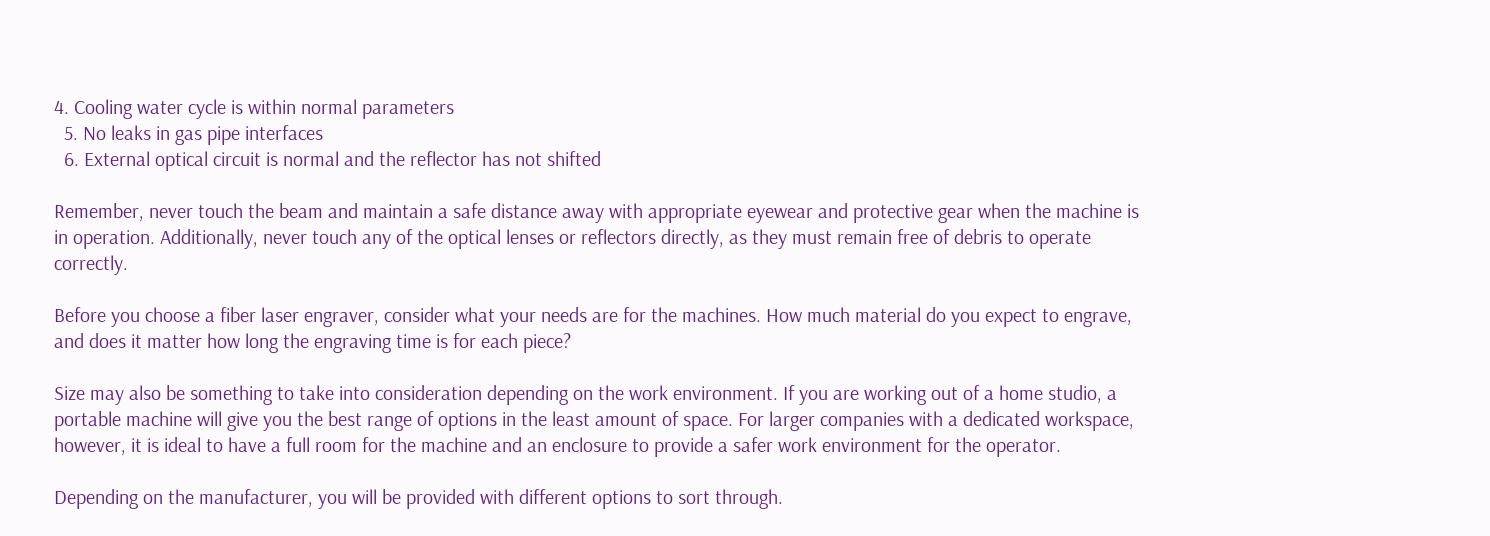4. Cooling water cycle is within normal parameters
  5. No leaks in gas pipe interfaces
  6. External optical circuit is normal and the reflector has not shifted

Remember, never touch the beam and maintain a safe distance away with appropriate eyewear and protective gear when the machine is in operation. Additionally, never touch any of the optical lenses or reflectors directly, as they must remain free of debris to operate correctly.

Before you choose a fiber laser engraver, consider what your needs are for the machines. How much material do you expect to engrave, and does it matter how long the engraving time is for each piece?

Size may also be something to take into consideration depending on the work environment. If you are working out of a home studio, a portable machine will give you the best range of options in the least amount of space. For larger companies with a dedicated workspace, however, it is ideal to have a full room for the machine and an enclosure to provide a safer work environment for the operator.

Depending on the manufacturer, you will be provided with different options to sort through.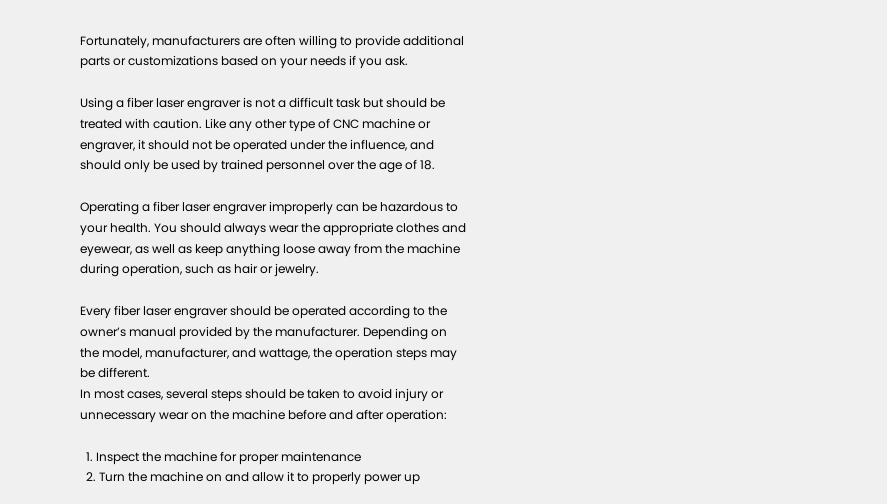Fortunately, manufacturers are often willing to provide additional parts or customizations based on your needs if you ask.

Using a fiber laser engraver is not a difficult task but should be treated with caution. Like any other type of CNC machine or engraver, it should not be operated under the influence, and should only be used by trained personnel over the age of 18.

Operating a fiber laser engraver improperly can be hazardous to your health. You should always wear the appropriate clothes and eyewear, as well as keep anything loose away from the machine during operation, such as hair or jewelry.

Every fiber laser engraver should be operated according to the owner’s manual provided by the manufacturer. Depending on the model, manufacturer, and wattage, the operation steps may be different.
In most cases, several steps should be taken to avoid injury or unnecessary wear on the machine before and after operation:

  1. Inspect the machine for proper maintenance
  2. Turn the machine on and allow it to properly power up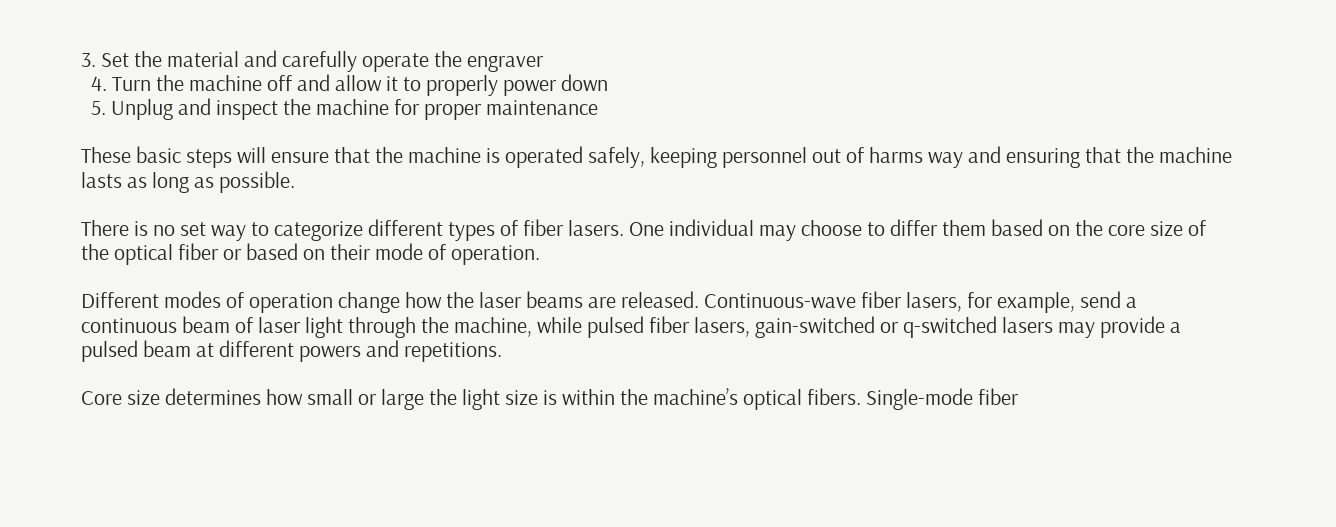3. Set the material and carefully operate the engraver
  4. Turn the machine off and allow it to properly power down
  5. Unplug and inspect the machine for proper maintenance

These basic steps will ensure that the machine is operated safely, keeping personnel out of harms way and ensuring that the machine lasts as long as possible.

There is no set way to categorize different types of fiber lasers. One individual may choose to differ them based on the core size of the optical fiber or based on their mode of operation.

Different modes of operation change how the laser beams are released. Continuous-wave fiber lasers, for example, send a continuous beam of laser light through the machine, while pulsed fiber lasers, gain-switched or q-switched lasers may provide a pulsed beam at different powers and repetitions.

Core size determines how small or large the light size is within the machine’s optical fibers. Single-mode fiber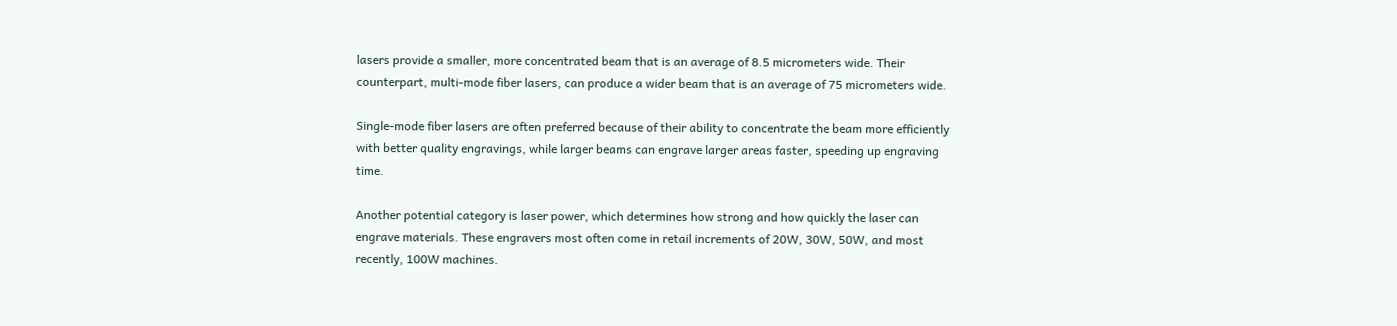lasers provide a smaller, more concentrated beam that is an average of 8.5 micrometers wide. Their counterpart, multi-mode fiber lasers, can produce a wider beam that is an average of 75 micrometers wide.

Single-mode fiber lasers are often preferred because of their ability to concentrate the beam more efficiently with better quality engravings, while larger beams can engrave larger areas faster, speeding up engraving time.

Another potential category is laser power, which determines how strong and how quickly the laser can engrave materials. These engravers most often come in retail increments of 20W, 30W, 50W, and most recently, 100W machines.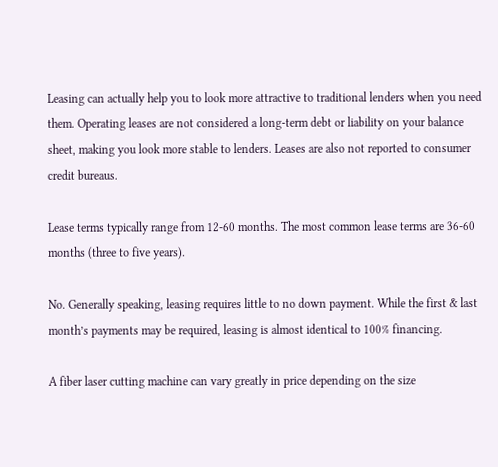Leasing can actually help you to look more attractive to traditional lenders when you need them. Operating leases are not considered a long-term debt or liability on your balance sheet, making you look more stable to lenders. Leases are also not reported to consumer credit bureaus.

Lease terms typically range from 12-60 months. The most common lease terms are 36-60 months (three to five years).

No. Generally speaking, leasing requires little to no down payment. While the first & last month’s payments may be required, leasing is almost identical to 100% financing.

A fiber laser cutting machine can vary greatly in price depending on the size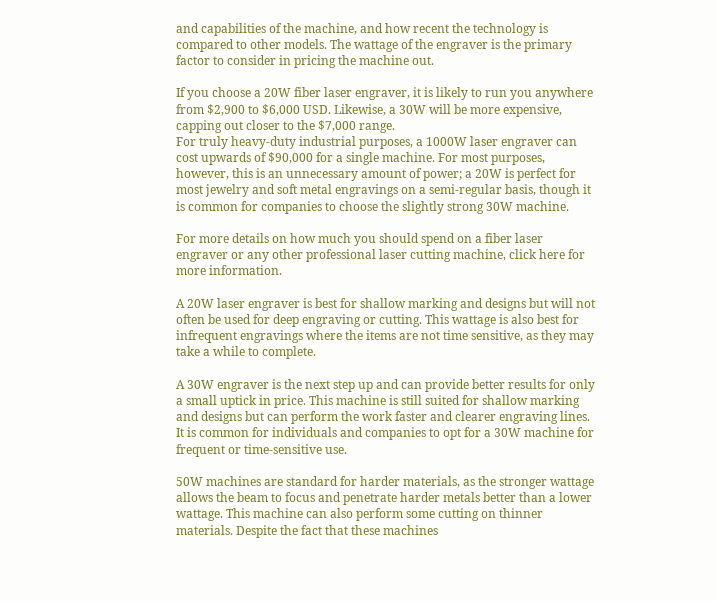and capabilities of the machine, and how recent the technology is compared to other models. The wattage of the engraver is the primary factor to consider in pricing the machine out.

If you choose a 20W fiber laser engraver, it is likely to run you anywhere from $2,900 to $6,000 USD. Likewise, a 30W will be more expensive, capping out closer to the $7,000 range.
For truly heavy-duty industrial purposes, a 1000W laser engraver can cost upwards of $90,000 for a single machine. For most purposes, however, this is an unnecessary amount of power; a 20W is perfect for most jewelry and soft metal engravings on a semi-regular basis, though it is common for companies to choose the slightly strong 30W machine.

For more details on how much you should spend on a fiber laser engraver or any other professional laser cutting machine, click here for more information.

A 20W laser engraver is best for shallow marking and designs but will not often be used for deep engraving or cutting. This wattage is also best for infrequent engravings where the items are not time sensitive, as they may take a while to complete.

A 30W engraver is the next step up and can provide better results for only a small uptick in price. This machine is still suited for shallow marking and designs but can perform the work faster and clearer engraving lines. It is common for individuals and companies to opt for a 30W machine for frequent or time-sensitive use.

50W machines are standard for harder materials, as the stronger wattage allows the beam to focus and penetrate harder metals better than a lower wattage. This machine can also perform some cutting on thinner materials. Despite the fact that these machines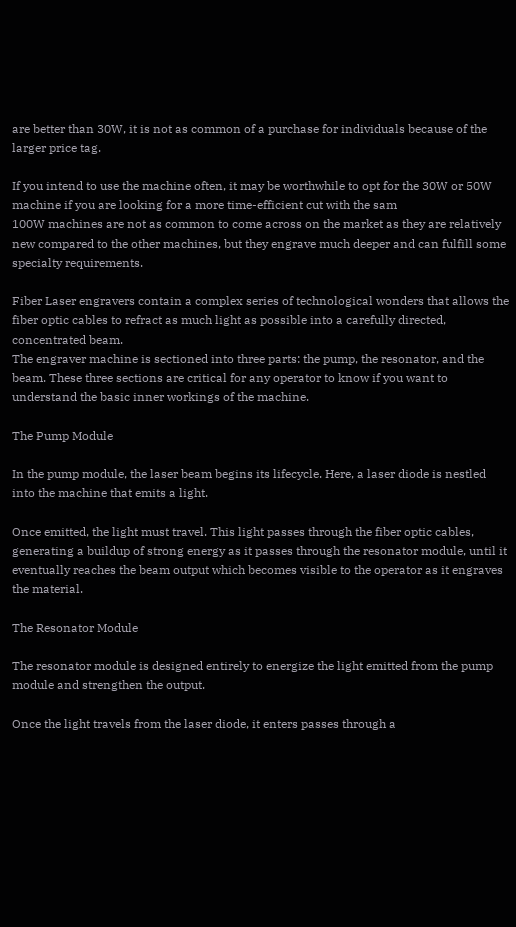are better than 30W, it is not as common of a purchase for individuals because of the larger price tag.

If you intend to use the machine often, it may be worthwhile to opt for the 30W or 50W machine if you are looking for a more time-efficient cut with the sam
100W machines are not as common to come across on the market as they are relatively new compared to the other machines, but they engrave much deeper and can fulfill some specialty requirements.

Fiber Laser engravers contain a complex series of technological wonders that allows the fiber optic cables to refract as much light as possible into a carefully directed, concentrated beam.
The engraver machine is sectioned into three parts: the pump, the resonator, and the beam. These three sections are critical for any operator to know if you want to understand the basic inner workings of the machine.

The Pump Module

In the pump module, the laser beam begins its lifecycle. Here, a laser diode is nestled into the machine that emits a light.

Once emitted, the light must travel. This light passes through the fiber optic cables, generating a buildup of strong energy as it passes through the resonator module, until it eventually reaches the beam output which becomes visible to the operator as it engraves the material.

The Resonator Module

The resonator module is designed entirely to energize the light emitted from the pump module and strengthen the output.

Once the light travels from the laser diode, it enters passes through a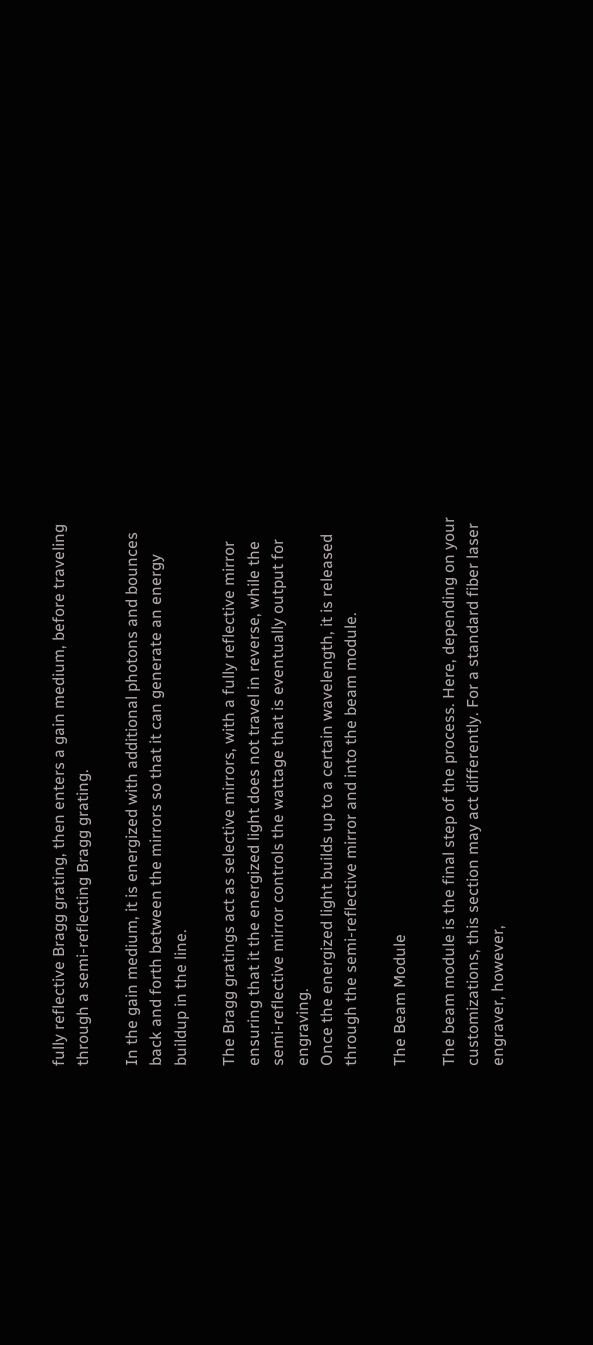fully reflective Bragg grating, then enters a gain medium, before traveling through a semi-reflecting Bragg grating.

In the gain medium, it is energized with additional photons and bounces back and forth between the mirrors so that it can generate an energy buildup in the line.

The Bragg gratings act as selective mirrors, with a fully reflective mirror ensuring that it the energized light does not travel in reverse, while the semi-reflective mirror controls the wattage that is eventually output for engraving.
Once the energized light builds up to a certain wavelength, it is released through the semi-reflective mirror and into the beam module.

The Beam Module

The beam module is the final step of the process. Here, depending on your customizations, this section may act differently. For a standard fiber laser engraver, however,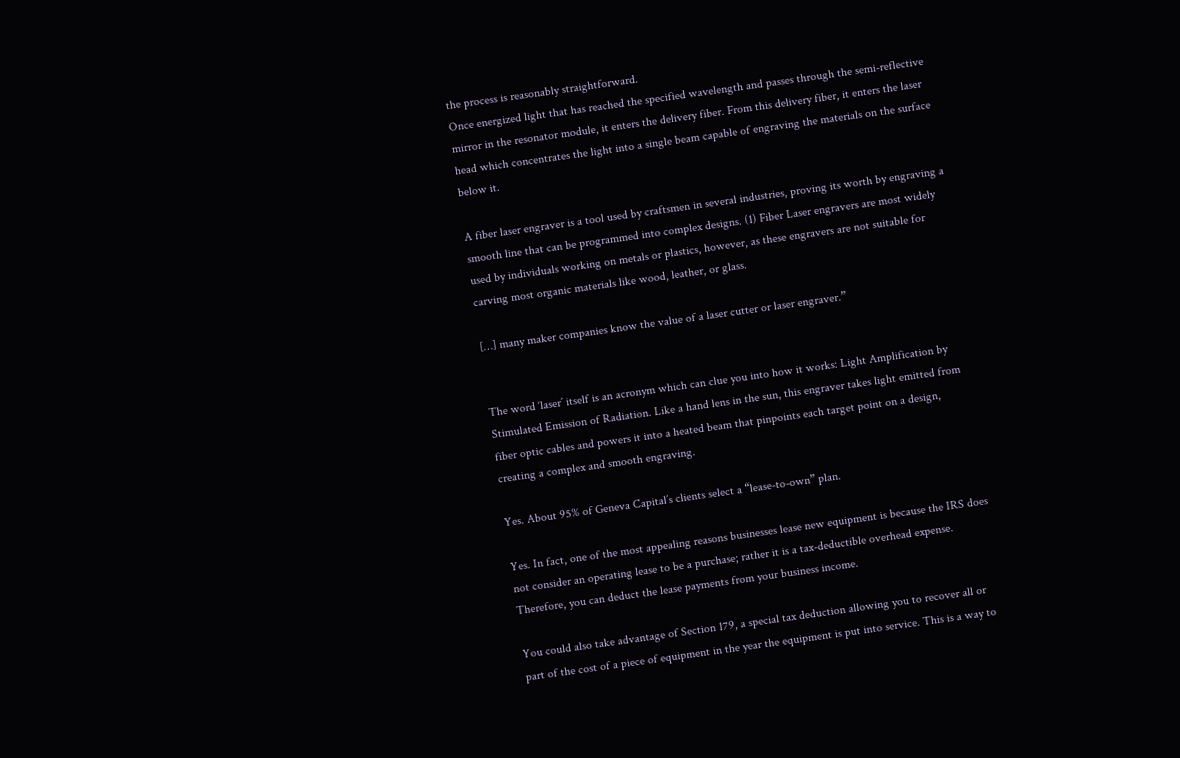the process is reasonably straightforward.
Once energized light that has reached the specified wavelength and passes through the semi-reflective mirror in the resonator module, it enters the delivery fiber. From this delivery fiber, it enters the laser head which concentrates the light into a single beam capable of engraving the materials on the surface below it.

A fiber laser engraver is a tool used by craftsmen in several industries, proving its worth by engraving a smooth line that can be programmed into complex designs. (1) Fiber Laser engravers are most widely used by individuals working on metals or plastics, however, as these engravers are not suitable for carving most organic materials like wood, leather, or glass.

[…] many maker companies know the value of a laser cutter or laser engraver.”


The word ‘laser’ itself is an acronym which can clue you into how it works: Light Amplification by Stimulated Emission of Radiation. Like a hand lens in the sun, this engraver takes light emitted from fiber optic cables and powers it into a heated beam that pinpoints each target point on a design, creating a complex and smooth engraving.

Yes. About 95% of Geneva Capital’s clients select a “lease-to-own” plan.

Yes. In fact, one of the most appealing reasons businesses lease new equipment is because the IRS does not consider an operating lease to be a purchase; rather it is a tax-deductible overhead expense. Therefore, you can deduct the lease payments from your business income.

You could also take advantage of Section 179, a special tax deduction allowing you to recover all or part of the cost of a piece of equipment in the year the equipment is put into service. This is a way to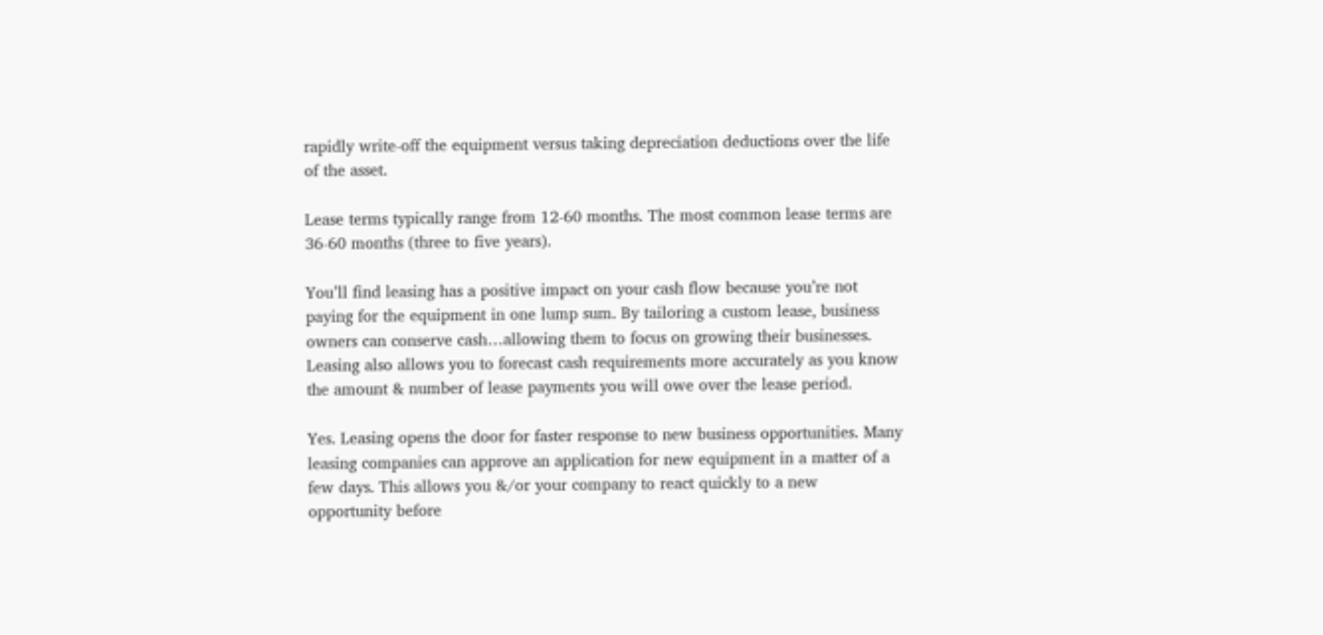rapidly write-off the equipment versus taking depreciation deductions over the life of the asset.

Lease terms typically range from 12-60 months. The most common lease terms are 36-60 months (three to five years).

You’ll find leasing has a positive impact on your cash flow because you’re not paying for the equipment in one lump sum. By tailoring a custom lease, business owners can conserve cash…allowing them to focus on growing their businesses. Leasing also allows you to forecast cash requirements more accurately as you know the amount & number of lease payments you will owe over the lease period.

Yes. Leasing opens the door for faster response to new business opportunities. Many leasing companies can approve an application for new equipment in a matter of a few days. This allows you &/or your company to react quickly to a new opportunity before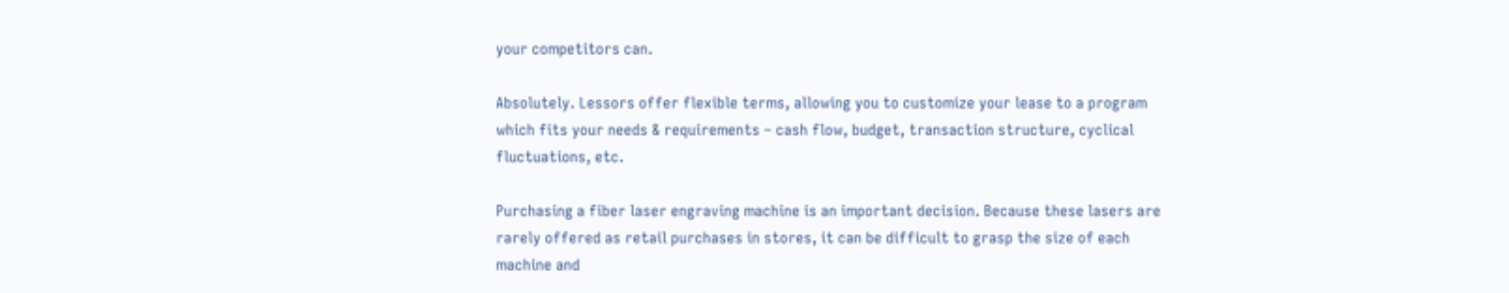your competitors can.

Absolutely. Lessors offer flexible terms, allowing you to customize your lease to a program which fits your needs & requirements – cash flow, budget, transaction structure, cyclical fluctuations, etc.

Purchasing a fiber laser engraving machine is an important decision. Because these lasers are rarely offered as retail purchases in stores, it can be difficult to grasp the size of each machine and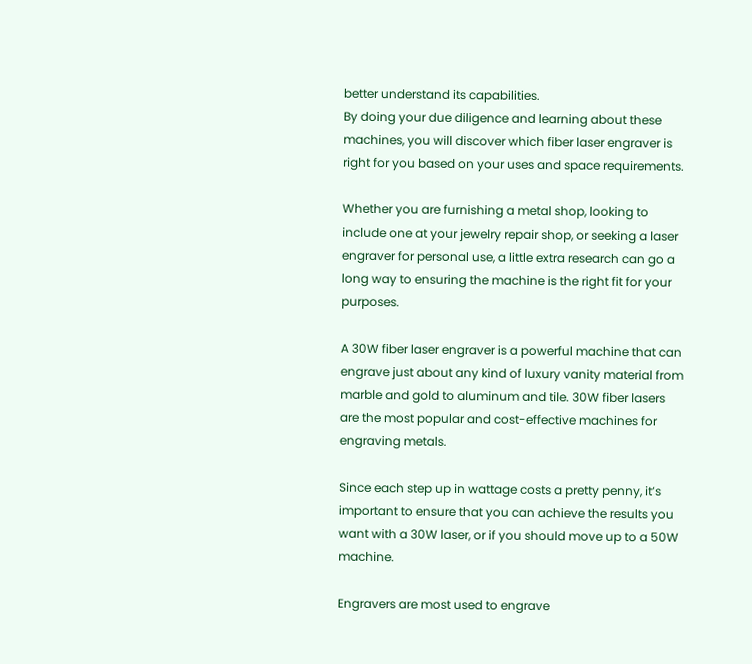better understand its capabilities.
By doing your due diligence and learning about these machines, you will discover which fiber laser engraver is right for you based on your uses and space requirements.

Whether you are furnishing a metal shop, looking to include one at your jewelry repair shop, or seeking a laser engraver for personal use, a little extra research can go a long way to ensuring the machine is the right fit for your purposes.

A 30W fiber laser engraver is a powerful machine that can engrave just about any kind of luxury vanity material from marble and gold to aluminum and tile. 30W fiber lasers are the most popular and cost-effective machines for engraving metals.

Since each step up in wattage costs a pretty penny, it’s important to ensure that you can achieve the results you want with a 30W laser, or if you should move up to a 50W machine.

Engravers are most used to engrave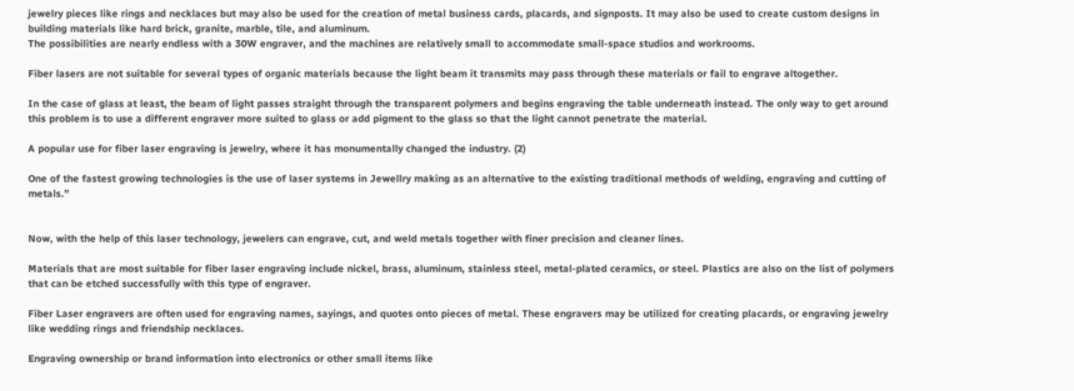jewelry pieces like rings and necklaces but may also be used for the creation of metal business cards, placards, and signposts. It may also be used to create custom designs in building materials like hard brick, granite, marble, tile, and aluminum.
The possibilities are nearly endless with a 30W engraver, and the machines are relatively small to accommodate small-space studios and workrooms.

Fiber lasers are not suitable for several types of organic materials because the light beam it transmits may pass through these materials or fail to engrave altogether.

In the case of glass at least, the beam of light passes straight through the transparent polymers and begins engraving the table underneath instead. The only way to get around this problem is to use a different engraver more suited to glass or add pigment to the glass so that the light cannot penetrate the material.

A popular use for fiber laser engraving is jewelry, where it has monumentally changed the industry. (2)

One of the fastest growing technologies is the use of laser systems in Jewellry making as an alternative to the existing traditional methods of welding, engraving and cutting of metals.”


Now, with the help of this laser technology, jewelers can engrave, cut, and weld metals together with finer precision and cleaner lines.

Materials that are most suitable for fiber laser engraving include nickel, brass, aluminum, stainless steel, metal-plated ceramics, or steel. Plastics are also on the list of polymers that can be etched successfully with this type of engraver.

Fiber Laser engravers are often used for engraving names, sayings, and quotes onto pieces of metal. These engravers may be utilized for creating placards, or engraving jewelry like wedding rings and friendship necklaces.

Engraving ownership or brand information into electronics or other small items like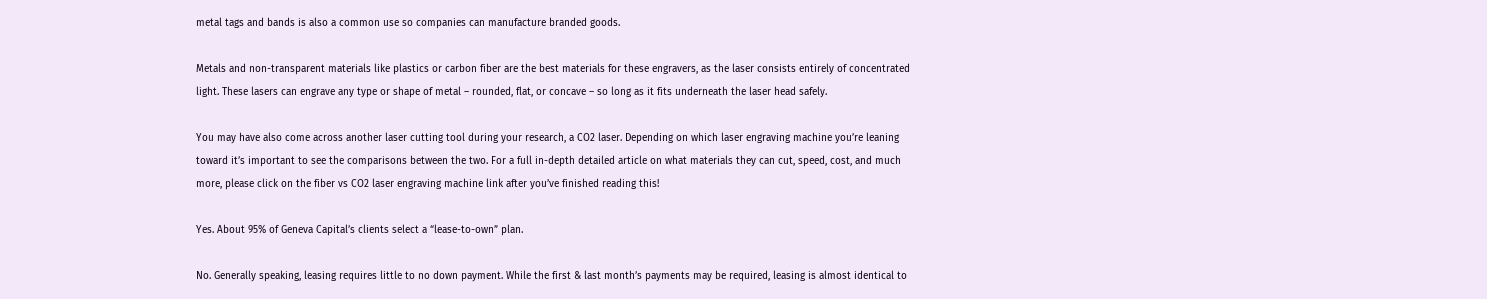metal tags and bands is also a common use so companies can manufacture branded goods.

Metals and non-transparent materials like plastics or carbon fiber are the best materials for these engravers, as the laser consists entirely of concentrated light. These lasers can engrave any type or shape of metal – rounded, flat, or concave – so long as it fits underneath the laser head safely.

You may have also come across another laser cutting tool during your research, a CO2 laser. Depending on which laser engraving machine you’re leaning toward it’s important to see the comparisons between the two. For a full in-depth detailed article on what materials they can cut, speed, cost, and much more, please click on the fiber vs CO2 laser engraving machine link after you’ve finished reading this!

Yes. About 95% of Geneva Capital’s clients select a “lease-to-own” plan.

No. Generally speaking, leasing requires little to no down payment. While the first & last month’s payments may be required, leasing is almost identical to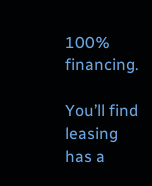100% financing.

You’ll find leasing has a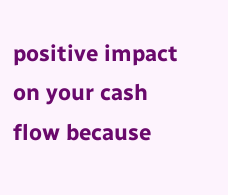positive impact on your cash flow because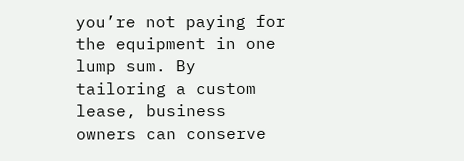you’re not paying for the equipment in one lump sum. By tailoring a custom lease, business owners can conserve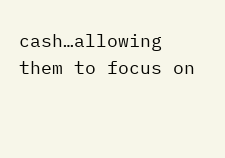cash…allowing them to focus on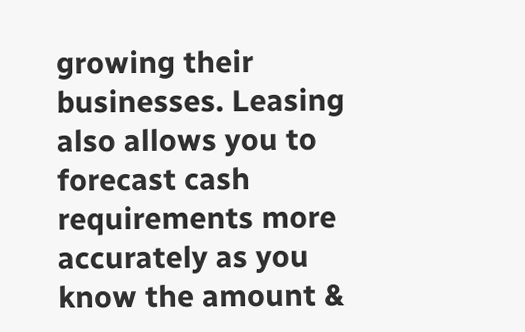growing their businesses. Leasing also allows you to forecast cash requirements more accurately as you know the amount &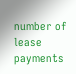number of lease payments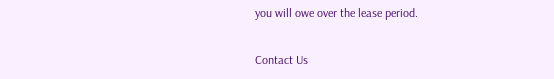you will owe over the lease period.

Contact Us